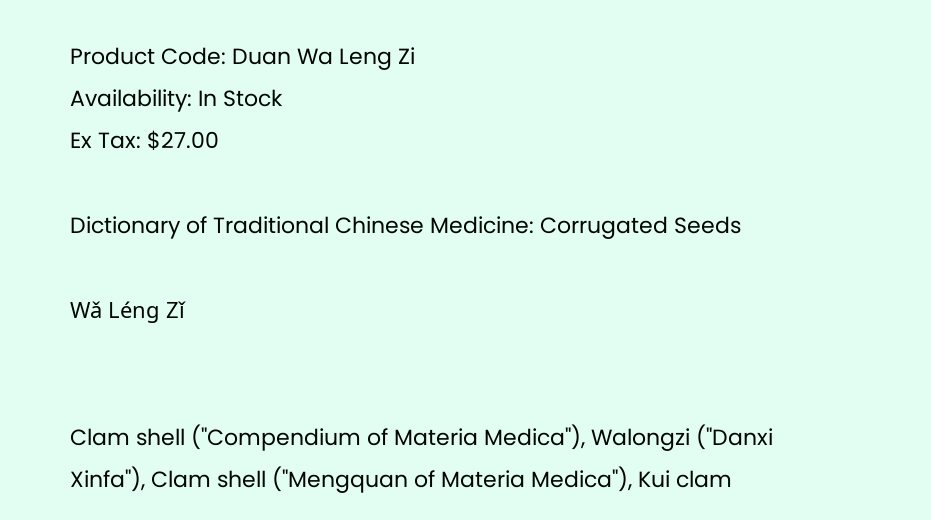Product Code: Duan Wa Leng Zi
Availability: In Stock
Ex Tax: $27.00

Dictionary of Traditional Chinese Medicine: Corrugated Seeds

Wǎ Lénɡ Zǐ


Clam shell ("Compendium of Materia Medica"), Walongzi ("Danxi Xinfa"), Clam shell ("Mengquan of Materia Medica"), Kui clam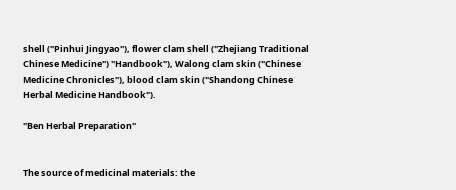shell ("Pinhui Jingyao"), flower clam shell ("Zhejiang Traditional Chinese Medicine") "Handbook"), Walong clam skin ("Chinese Medicine Chronicles"), blood clam skin ("Shandong Chinese Herbal Medicine Handbook").

"Ben Herbal Preparation"


The source of medicinal materials: the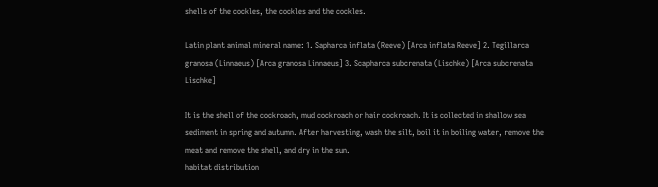shells of the cockles, the cockles and the cockles.

Latin plant animal mineral name: 1. Sapharca inflata (Reeve) [Arca inflata Reeve] 2. Tegillarca granosa (Linnaeus) [Arca granosa Linnaeus] 3. Scapharca subcrenata (Lischke) [Arca subcrenata Lischke]

It is the shell of the cockroach, mud cockroach or hair cockroach. It is collected in shallow sea sediment in spring and autumn. After harvesting, wash the silt, boil it in boiling water, remove the meat and remove the shell, and dry in the sun.
habitat distribution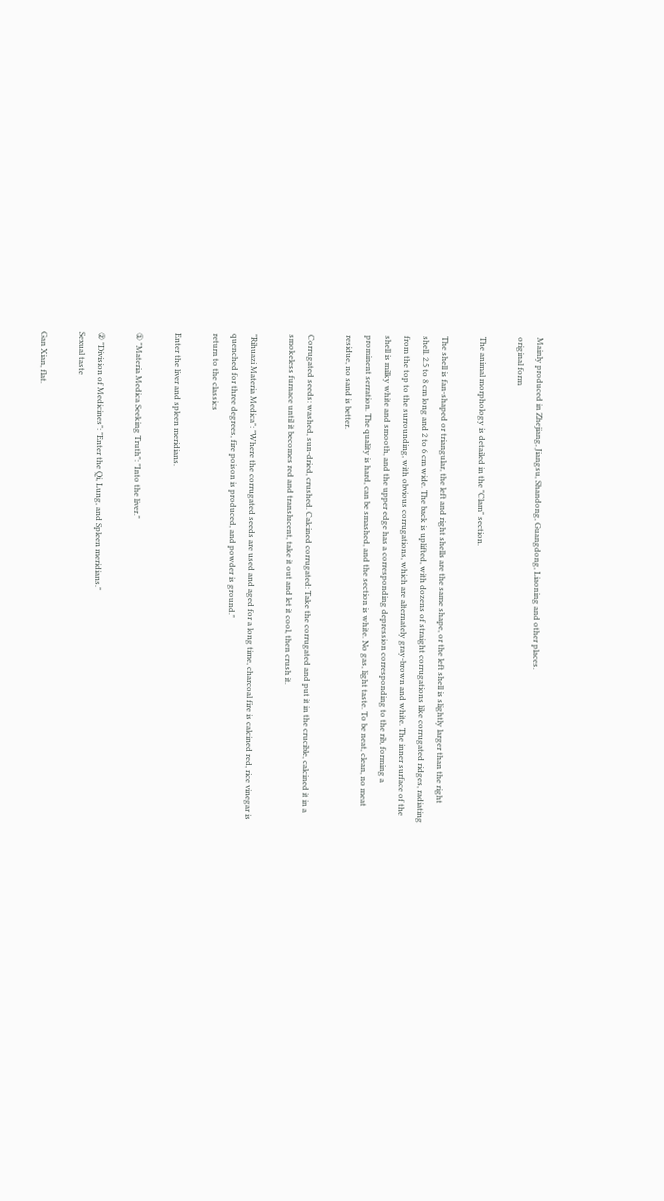Mainly produced in Zhejiang, Jiangsu, Shandong, Guangdong, Liaoning and other places.
original form

The animal morphology is detailed in the "Clam" section.

The shell is fan-shaped or triangular, the left and right shells are the same shape, or the left shell is slightly larger than the right shell. 2.5 to 8 cm long and 2 to 6 cm wide. The back is uplifted, with dozens of straight corrugations like corrugated ridges, radiating from the top to the surrounding, with obvious corrugations, which are alternately gray-brown and white. The inner surface of the shell is milky white and smooth, and the upper edge has a corresponding depression corresponding to the rib, forming a prominent serration. The quality is hard, can be smashed, and the section is white. No gas, light taste. To be neat, clean, no meat residue, no sand is better.

Corrugated seeds: washed, sun-dried, crushed. Calcined corrugated: Take the corrugated and put it in the crucible, calcined it in a smokeless furnace until it becomes red and translucent, take it out and let it cool, then crush it.

"Rihuazi Materia Medica": "Where the corrugated seeds are used and aged for a long time, charcoal fire is calcined red, rice vinegar is quenched for three degrees, fire poison is produced, and powder is ground."
return to the classics

Enter the liver and spleen meridians.

① "Materia Medica Seeking Truth": "Into the liver."

② "Division of Medicines": "Enter the Qi, Lung, and Spleen meridians."
Sexual taste

Gan Xian, flat.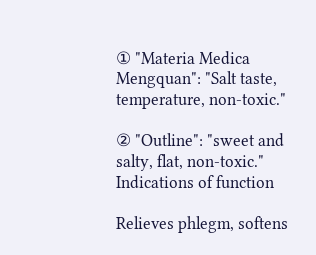① "Materia Medica Mengquan": "Salt taste, temperature, non-toxic."

② "Outline": "sweet and salty, flat, non-toxic."
Indications of function

Relieves phlegm, softens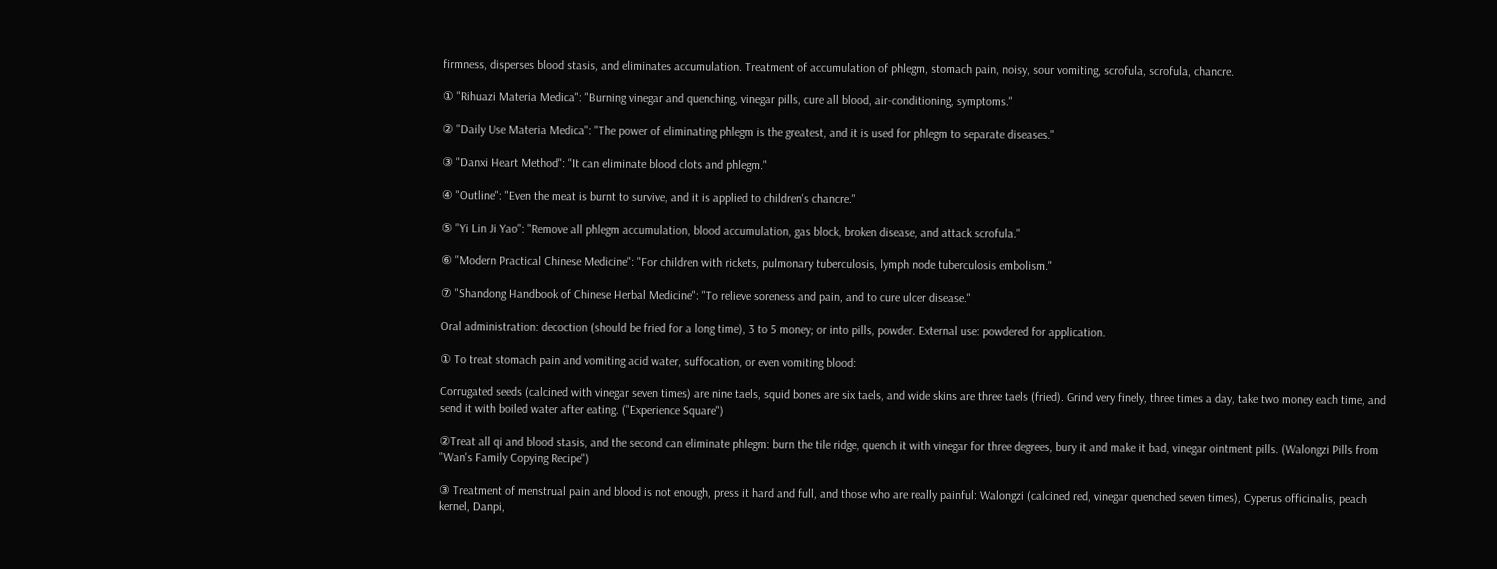firmness, disperses blood stasis, and eliminates accumulation. Treatment of accumulation of phlegm, stomach pain, noisy, sour vomiting, scrofula, scrofula, chancre.

① "Rihuazi Materia Medica": "Burning vinegar and quenching, vinegar pills, cure all blood, air-conditioning, symptoms."

② "Daily Use Materia Medica": "The power of eliminating phlegm is the greatest, and it is used for phlegm to separate diseases."

③ "Danxi Heart Method": "It can eliminate blood clots and phlegm."

④ "Outline": "Even the meat is burnt to survive, and it is applied to children's chancre."

⑤ "Yi Lin Ji Yao": "Remove all phlegm accumulation, blood accumulation, gas block, broken disease, and attack scrofula."

⑥ "Modern Practical Chinese Medicine": "For children with rickets, pulmonary tuberculosis, lymph node tuberculosis embolism."

⑦ "Shandong Handbook of Chinese Herbal Medicine": "To relieve soreness and pain, and to cure ulcer disease."

Oral administration: decoction (should be fried for a long time), 3 to 5 money; or into pills, powder. External use: powdered for application.

① To treat stomach pain and vomiting acid water, suffocation, or even vomiting blood:

Corrugated seeds (calcined with vinegar seven times) are nine taels, squid bones are six taels, and wide skins are three taels (fried). Grind very finely, three times a day, take two money each time, and send it with boiled water after eating. ("Experience Square")

②Treat all qi and blood stasis, and the second can eliminate phlegm: burn the tile ridge, quench it with vinegar for three degrees, bury it and make it bad, vinegar ointment pills. (Walongzi Pills from "Wan's Family Copying Recipe")

③ Treatment of menstrual pain and blood is not enough, press it hard and full, and those who are really painful: Walongzi (calcined red, vinegar quenched seven times), Cyperus officinalis, peach kernel, Danpi,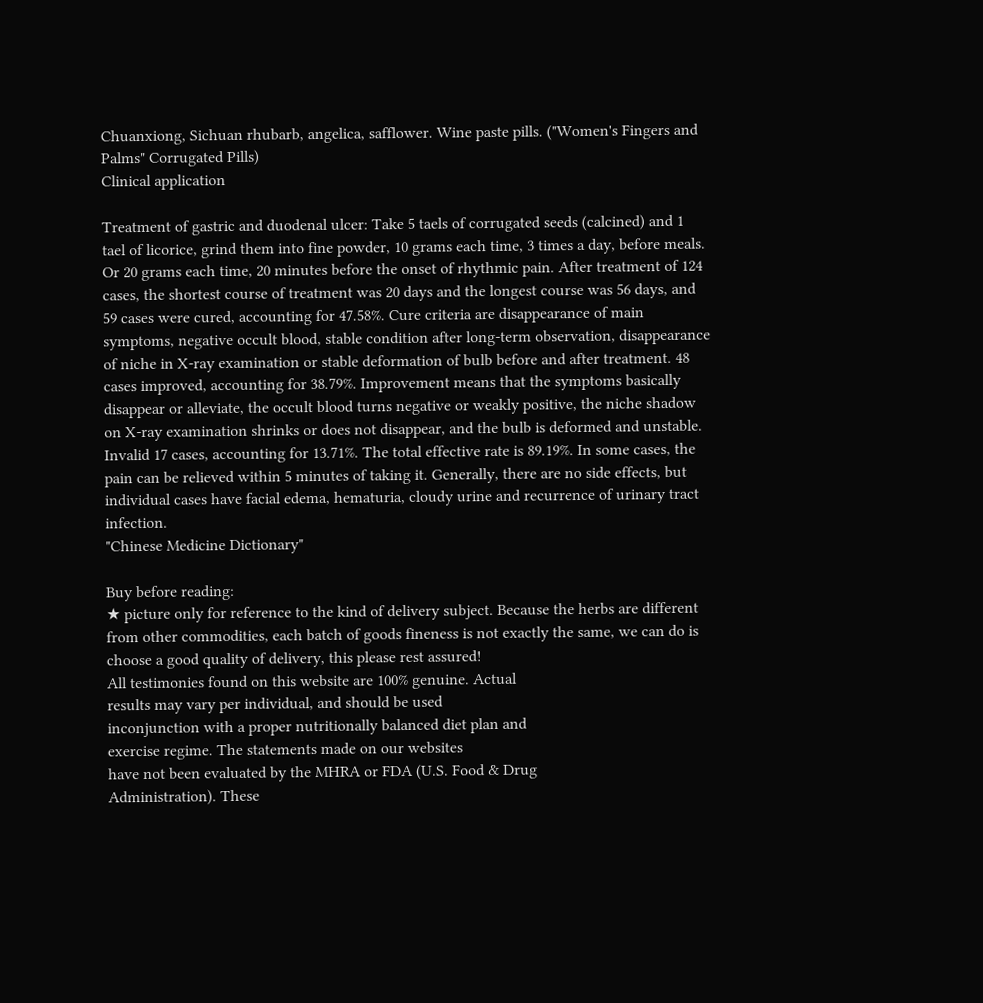Chuanxiong, Sichuan rhubarb, angelica, safflower. Wine paste pills. ("Women's Fingers and Palms" Corrugated Pills)
Clinical application

Treatment of gastric and duodenal ulcer: Take 5 taels of corrugated seeds (calcined) and 1 tael of licorice, grind them into fine powder, 10 grams each time, 3 times a day, before meals. Or 20 grams each time, 20 minutes before the onset of rhythmic pain. After treatment of 124 cases, the shortest course of treatment was 20 days and the longest course was 56 days, and 59 cases were cured, accounting for 47.58%. Cure criteria are disappearance of main symptoms, negative occult blood, stable condition after long-term observation, disappearance of niche in X-ray examination or stable deformation of bulb before and after treatment. 48 cases improved, accounting for 38.79%. Improvement means that the symptoms basically disappear or alleviate, the occult blood turns negative or weakly positive, the niche shadow on X-ray examination shrinks or does not disappear, and the bulb is deformed and unstable. Invalid 17 cases, accounting for 13.71%. The total effective rate is 89.19%. In some cases, the pain can be relieved within 5 minutes of taking it. Generally, there are no side effects, but individual cases have facial edema, hematuria, cloudy urine and recurrence of urinary tract infection.
"Chinese Medicine Dictionary"

Buy before reading:
★ picture only for reference to the kind of delivery subject. Because the herbs are different from other commodities, each batch of goods fineness is not exactly the same, we can do is choose a good quality of delivery, this please rest assured!
All testimonies found on this website are 100% genuine. Actual
results may vary per individual, and should be used
inconjunction with a proper nutritionally balanced diet plan and
exercise regime. The statements made on our websites
have not been evaluated by the MHRA or FDA (U.S. Food & Drug
Administration). These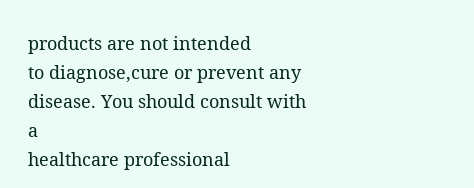products are not intended
to diagnose,cure or prevent any disease. You should consult with a
healthcare professional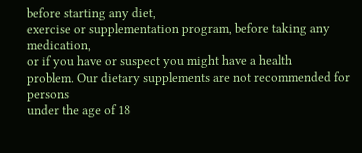before starting any diet,
exercise or supplementation program, before taking any medication,
or if you have or suspect you might have a health
problem. Our dietary supplements are not recommended for persons
under the age of 18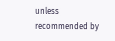unless recommended by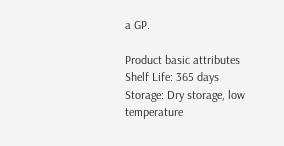a GP.

Product basic attributes
Shelf Life: 365 days
Storage: Dry storage, low temperature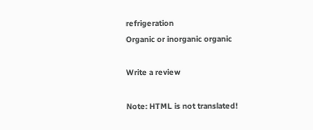refrigeration
Organic or inorganic organic

Write a review

Note: HTML is not translated!